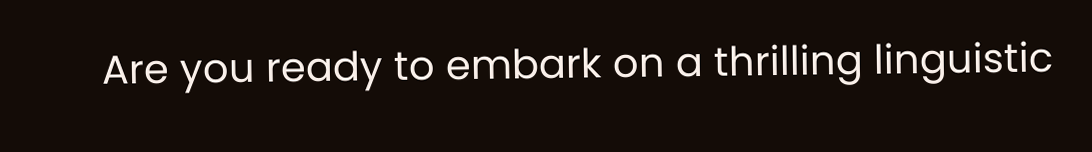Are you ready to embark on a thrilling linguistic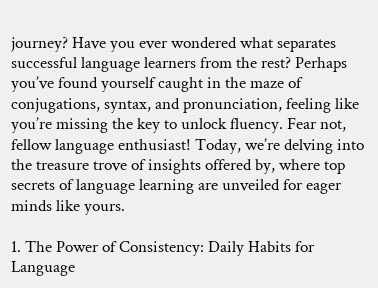journey? Have you ever wondered what separates successful language learners from the rest? Perhaps you’ve found yourself caught in the maze of conjugations, syntax, and pronunciation, feeling like you’re missing the key to unlock fluency. Fear not, fellow language enthusiast! Today, we’re delving into the treasure trove of insights offered by, where top secrets of language learning are unveiled for eager minds like yours.

1. The Power of Consistency: Daily Habits for Language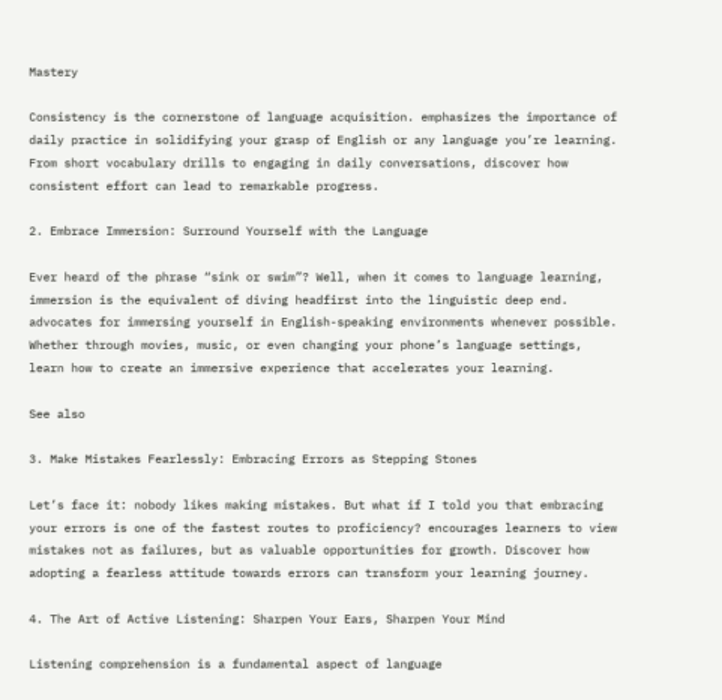Mastery

Consistency is the cornerstone of language acquisition. emphasizes the importance of daily practice in solidifying your grasp of English or any language you’re learning. From short vocabulary drills to engaging in daily conversations, discover how consistent effort can lead to remarkable progress.

2. Embrace Immersion: Surround Yourself with the Language

Ever heard of the phrase “sink or swim”? Well, when it comes to language learning, immersion is the equivalent of diving headfirst into the linguistic deep end. advocates for immersing yourself in English-speaking environments whenever possible. Whether through movies, music, or even changing your phone’s language settings, learn how to create an immersive experience that accelerates your learning.

See also

3. Make Mistakes Fearlessly: Embracing Errors as Stepping Stones

Let’s face it: nobody likes making mistakes. But what if I told you that embracing your errors is one of the fastest routes to proficiency? encourages learners to view mistakes not as failures, but as valuable opportunities for growth. Discover how adopting a fearless attitude towards errors can transform your learning journey.

4. The Art of Active Listening: Sharpen Your Ears, Sharpen Your Mind

Listening comprehension is a fundamental aspect of language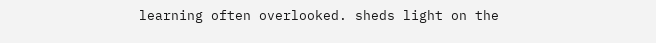learning often overlooked. sheds light on the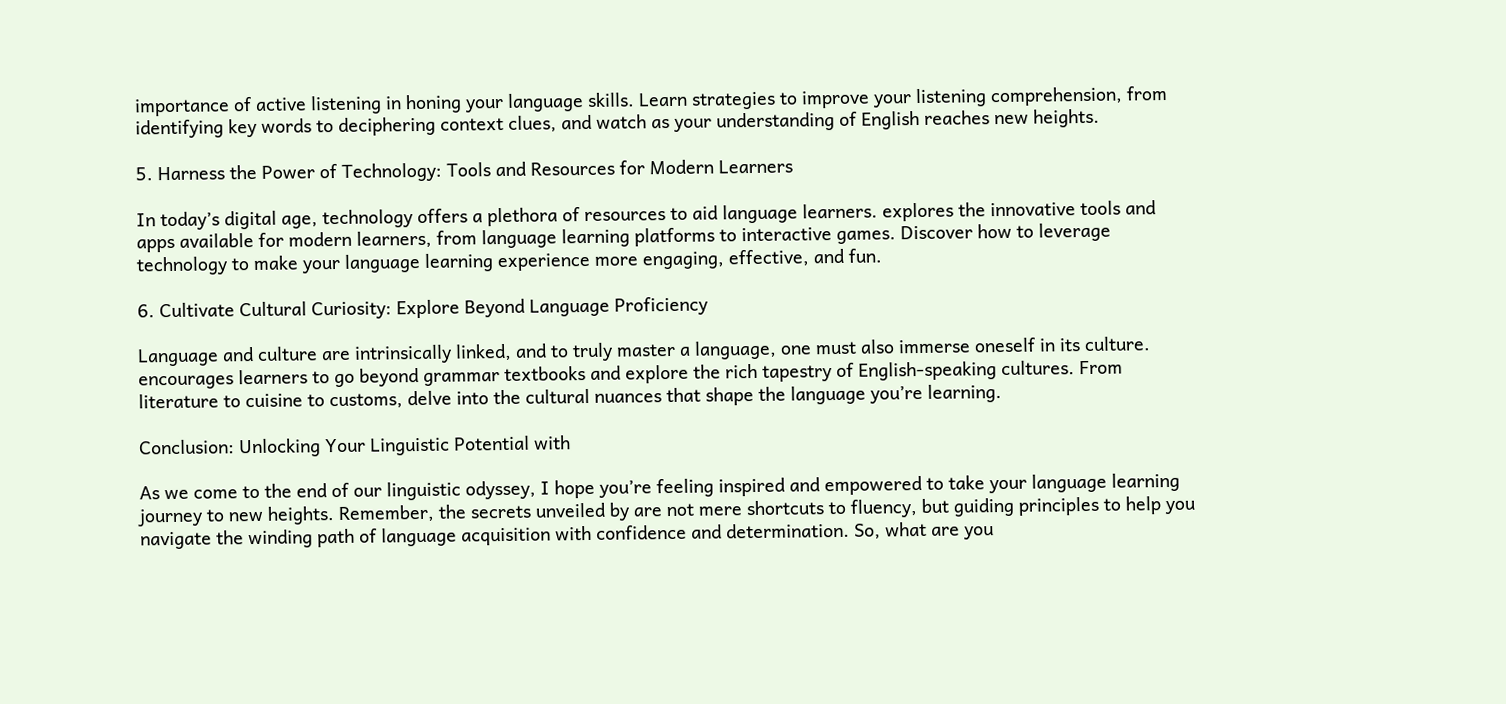importance of active listening in honing your language skills. Learn strategies to improve your listening comprehension, from identifying key words to deciphering context clues, and watch as your understanding of English reaches new heights.

5. Harness the Power of Technology: Tools and Resources for Modern Learners

In today’s digital age, technology offers a plethora of resources to aid language learners. explores the innovative tools and apps available for modern learners, from language learning platforms to interactive games. Discover how to leverage technology to make your language learning experience more engaging, effective, and fun.

6. Cultivate Cultural Curiosity: Explore Beyond Language Proficiency

Language and culture are intrinsically linked, and to truly master a language, one must also immerse oneself in its culture. encourages learners to go beyond grammar textbooks and explore the rich tapestry of English-speaking cultures. From literature to cuisine to customs, delve into the cultural nuances that shape the language you’re learning.

Conclusion: Unlocking Your Linguistic Potential with

As we come to the end of our linguistic odyssey, I hope you’re feeling inspired and empowered to take your language learning journey to new heights. Remember, the secrets unveiled by are not mere shortcuts to fluency, but guiding principles to help you navigate the winding path of language acquisition with confidence and determination. So, what are you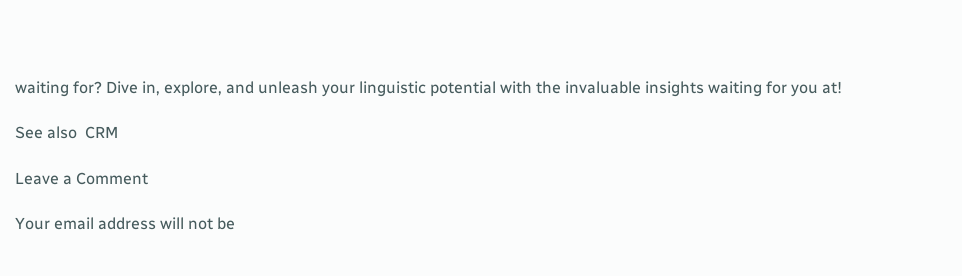waiting for? Dive in, explore, and unleash your linguistic potential with the invaluable insights waiting for you at!

See also  CRM

Leave a Comment

Your email address will not be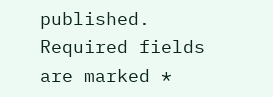published. Required fields are marked *